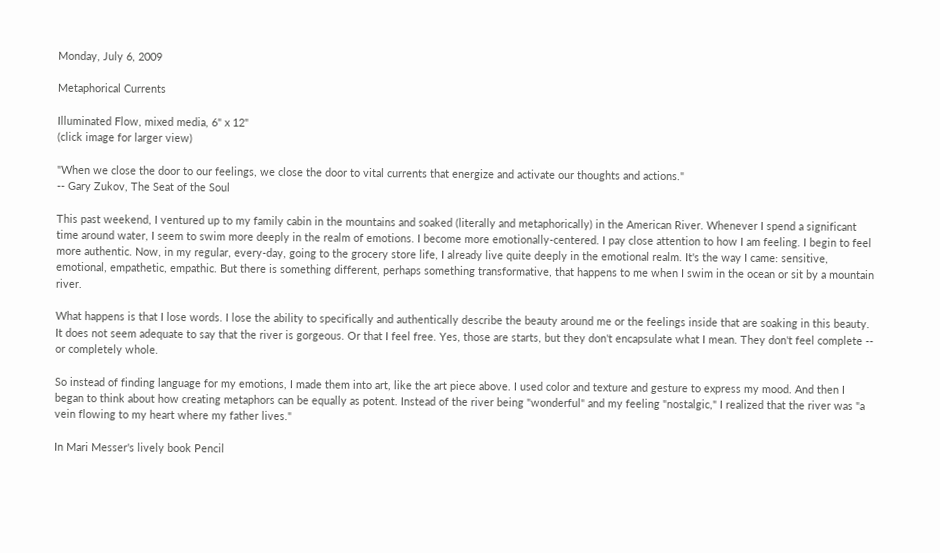Monday, July 6, 2009

Metaphorical Currents

Illuminated Flow, mixed media, 6" x 12"
(click image for larger view)

"When we close the door to our feelings, we close the door to vital currents that energize and activate our thoughts and actions."
-- Gary Zukov, The Seat of the Soul

This past weekend, I ventured up to my family cabin in the mountains and soaked (literally and metaphorically) in the American River. Whenever I spend a significant time around water, I seem to swim more deeply in the realm of emotions. I become more emotionally-centered. I pay close attention to how I am feeling. I begin to feel more authentic. Now, in my regular, every-day, going to the grocery store life, I already live quite deeply in the emotional realm. It's the way I came: sensitive, emotional, empathetic, empathic. But there is something different, perhaps something transformative, that happens to me when I swim in the ocean or sit by a mountain river.

What happens is that I lose words. I lose the ability to specifically and authentically describe the beauty around me or the feelings inside that are soaking in this beauty. It does not seem adequate to say that the river is gorgeous. Or that I feel free. Yes, those are starts, but they don't encapsulate what I mean. They don't feel complete -- or completely whole.

So instead of finding language for my emotions, I made them into art, like the art piece above. I used color and texture and gesture to express my mood. And then I began to think about how creating metaphors can be equally as potent. Instead of the river being "wonderful" and my feeling "nostalgic," I realized that the river was "a vein flowing to my heart where my father lives."

In Mari Messer's lively book Pencil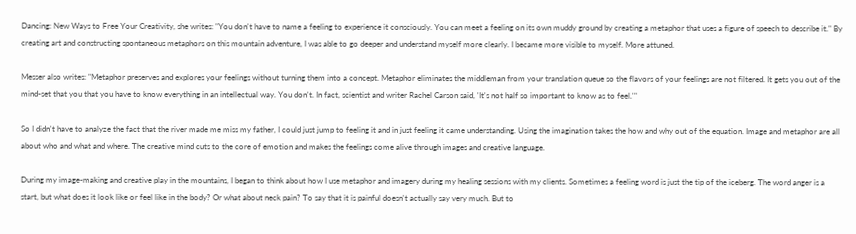Dancing: New Ways to Free Your Creativity, she writes: "You don't have to name a feeling to experience it consciously. You can meet a feeling on its own muddy ground by creating a metaphor that uses a figure of speech to describe it." By creating art and constructing spontaneous metaphors on this mountain adventure, I was able to go deeper and understand myself more clearly. I became more visible to myself. More attuned.

Messer also writes: "Metaphor preserves and explores your feelings without turning them into a concept. Metaphor eliminates the middleman from your translation queue so the flavors of your feelings are not filtered. It gets you out of the mind-set that you that you have to know everything in an intellectual way. You don't. In fact, scientist and writer Rachel Carson said, 'It's not half so important to know as to feel.'"

So I didn't have to analyze the fact that the river made me miss my father, I could just jump to feeling it and in just feeling it came understanding. Using the imagination takes the how and why out of the equation. Image and metaphor are all about who and what and where. The creative mind cuts to the core of emotion and makes the feelings come alive through images and creative language.

During my image-making and creative play in the mountains, I began to think about how I use metaphor and imagery during my healing sessions with my clients. Sometimes a feeling word is just the tip of the iceberg. The word anger is a start, but what does it look like or feel like in the body? Or what about neck pain? To say that it is painful doesn't actually say very much. But to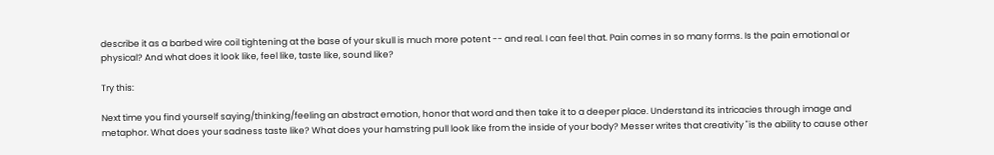describe it as a barbed wire coil tightening at the base of your skull is much more potent -- and real. I can feel that. Pain comes in so many forms. Is the pain emotional or physical? And what does it look like, feel like, taste like, sound like?

Try this:

Next time you find yourself saying/thinking/feeling an abstract emotion, honor that word and then take it to a deeper place. Understand its intricacies through image and metaphor. What does your sadness taste like? What does your hamstring pull look like from the inside of your body? Messer writes that creativity "is the ability to cause other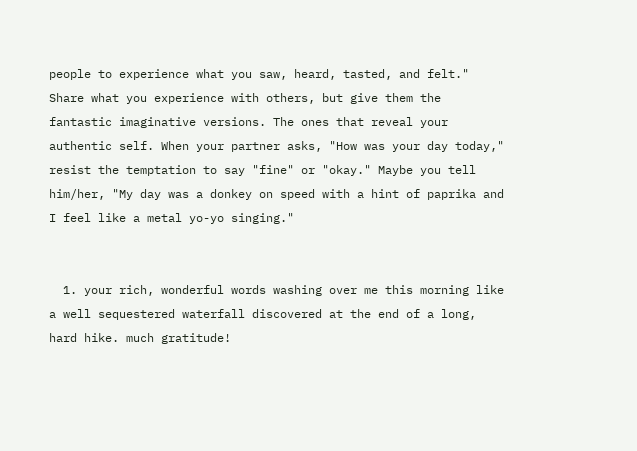people to experience what you saw, heard, tasted, and felt." Share what you experience with others, but give them the fantastic imaginative versions. The ones that reveal your authentic self. When your partner asks, "How was your day today," resist the temptation to say "fine" or "okay." Maybe you tell him/her, "My day was a donkey on speed with a hint of paprika and I feel like a metal yo-yo singing."


  1. your rich, wonderful words washing over me this morning like a well sequestered waterfall discovered at the end of a long, hard hike. much gratitude!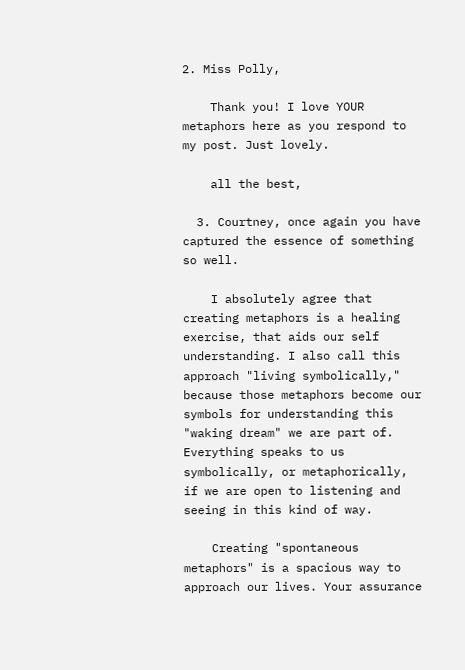2. Miss Polly,

    Thank you! I love YOUR metaphors here as you respond to my post. Just lovely.

    all the best,

  3. Courtney, once again you have captured the essence of something so well.

    I absolutely agree that creating metaphors is a healing exercise, that aids our self understanding. I also call this approach "living symbolically," because those metaphors become our symbols for understanding this "waking dream" we are part of. Everything speaks to us symbolically, or metaphorically, if we are open to listening and seeing in this kind of way.

    Creating "spontaneous metaphors" is a spacious way to approach our lives. Your assurance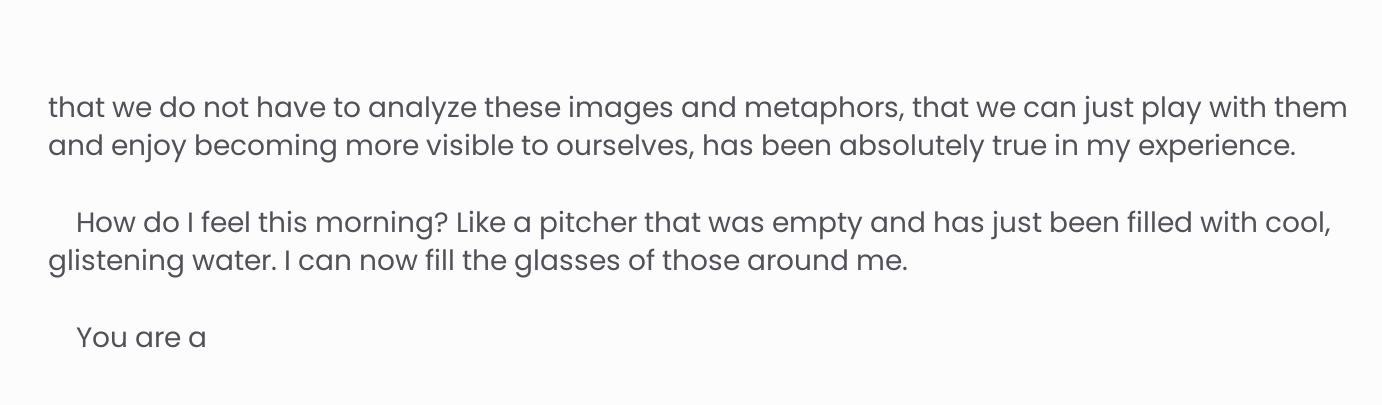that we do not have to analyze these images and metaphors, that we can just play with them and enjoy becoming more visible to ourselves, has been absolutely true in my experience.

    How do I feel this morning? Like a pitcher that was empty and has just been filled with cool, glistening water. I can now fill the glasses of those around me.

    You are a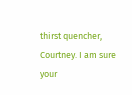thirst quencher, Courtney. I am sure your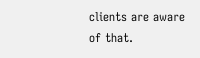clients are aware of that.